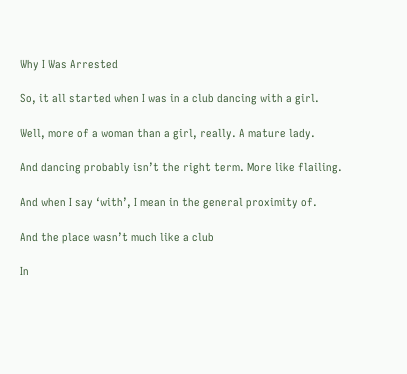Why I Was Arrested

So, it all started when I was in a club dancing with a girl.

Well, more of a woman than a girl, really. A mature lady.

And dancing probably isn’t the right term. More like flailing.

And when I say ‘with’, I mean in the general proximity of.

And the place wasn’t much like a club

In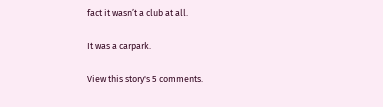fact it wasn’t a club at all.

It was a carpark.

View this story's 5 comments.